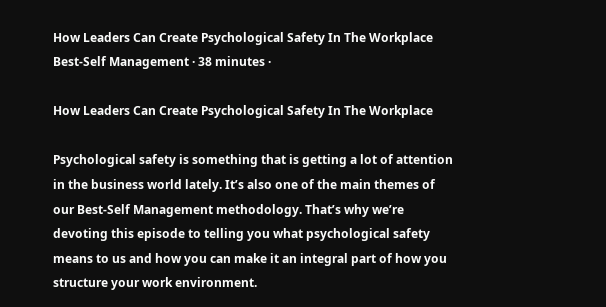How Leaders Can Create Psychological Safety In The Workplace
Best-Self Management · 38 minutes ·

How Leaders Can Create Psychological Safety In The Workplace

Psychological safety is something that is getting a lot of attention in the business world lately. It’s also one of the main themes of our Best-Self Management methodology. That’s why we’re devoting this episode to telling you what psychological safety means to us and how you can make it an integral part of how you structure your work environment.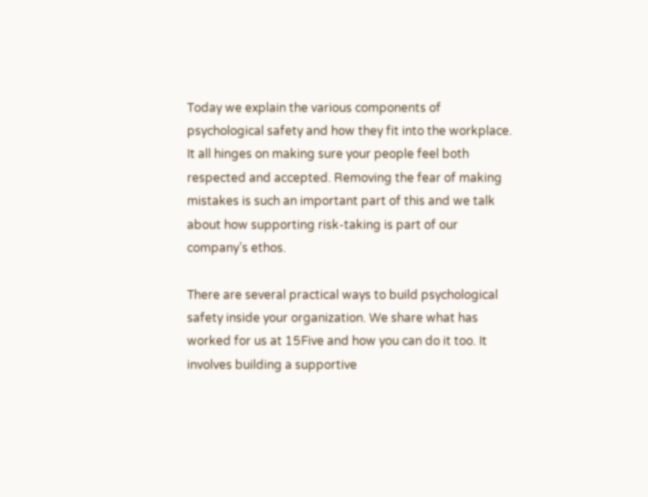Today we explain the various components of psychological safety and how they fit into the workplace. It all hinges on making sure your people feel both respected and accepted. Removing the fear of making mistakes is such an important part of this and we talk about how supporting risk-taking is part of our company’s ethos.

There are several practical ways to build psychological safety inside your organization. We share what has worked for us at 15Five and how you can do it too. It involves building a supportive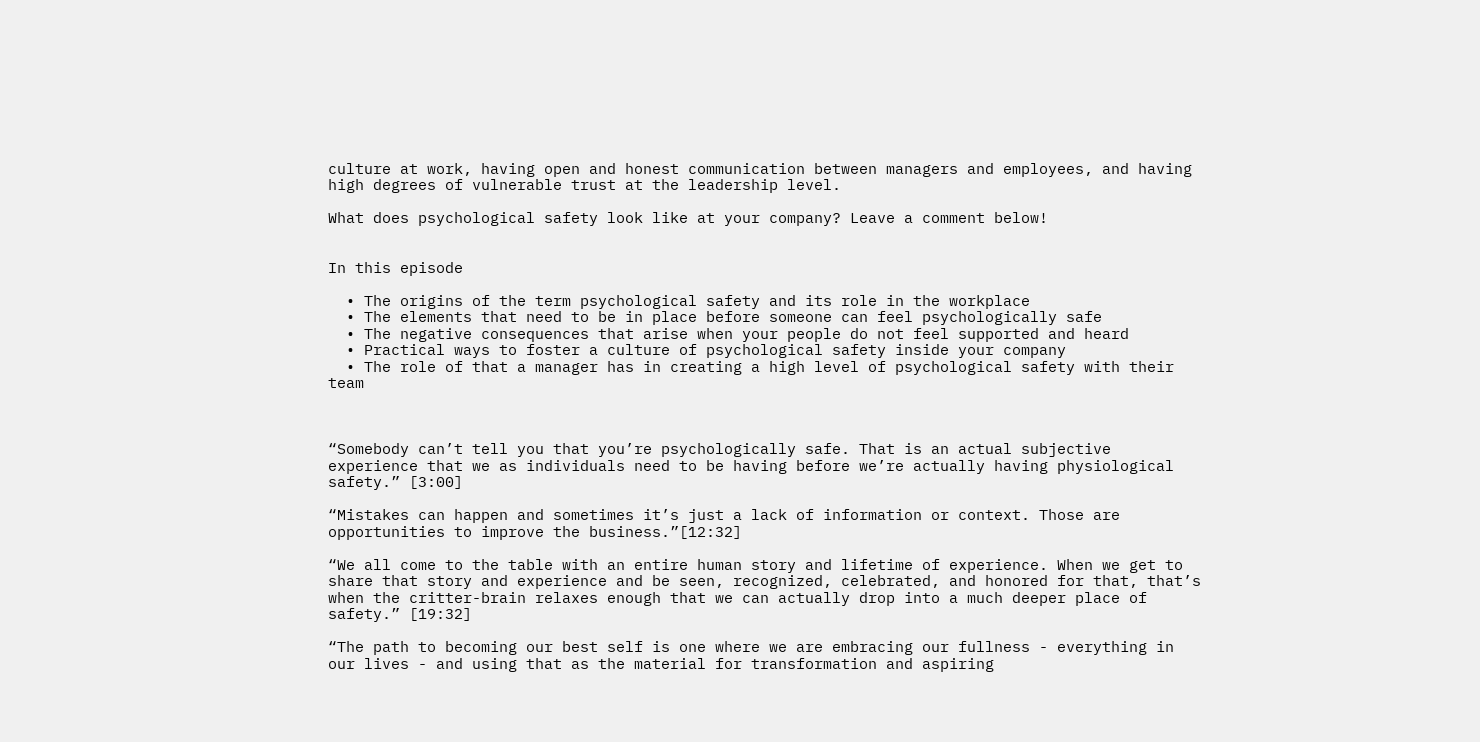culture at work, having open and honest communication between managers and employees, and having high degrees of vulnerable trust at the leadership level.

What does psychological safety look like at your company? Leave a comment below!


In this episode

  • The origins of the term psychological safety and its role in the workplace
  • The elements that need to be in place before someone can feel psychologically safe
  • The negative consequences that arise when your people do not feel supported and heard
  • Practical ways to foster a culture of psychological safety inside your company
  • The role of that a manager has in creating a high level of psychological safety with their team



“Somebody can’t tell you that you’re psychologically safe. That is an actual subjective experience that we as individuals need to be having before we’re actually having physiological safety.” [3:00]

“Mistakes can happen and sometimes it’s just a lack of information or context. Those are opportunities to improve the business.”[12:32]

“We all come to the table with an entire human story and lifetime of experience. When we get to share that story and experience and be seen, recognized, celebrated, and honored for that, that’s when the critter-brain relaxes enough that we can actually drop into a much deeper place of safety.” [19:32]

“The path to becoming our best self is one where we are embracing our fullness - everything in our lives - and using that as the material for transformation and aspiring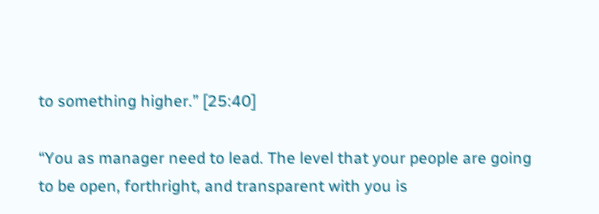to something higher.” [25:40]

“You as manager need to lead. The level that your people are going to be open, forthright, and transparent with you is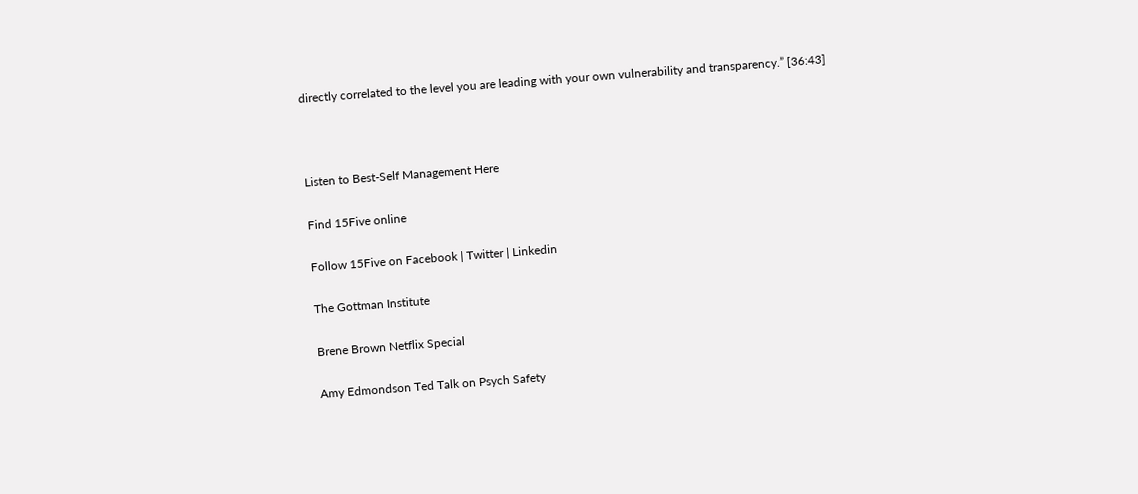directly correlated to the level you are leading with your own vulnerability and transparency.” [36:43]



Listen to Best-Self Management Here

Find 15Five online

Follow 15Five on Facebook | Twitter | Linkedin

The Gottman Institute

Brene Brown Netflix Special

Amy Edmondson Ted Talk on Psych Safety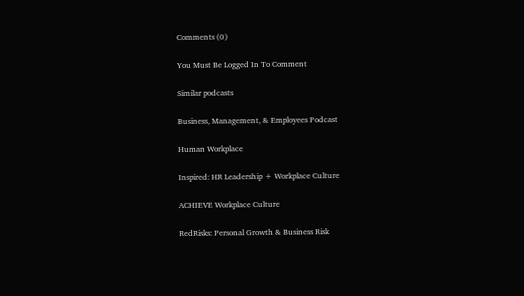Comments (0)

You Must Be Logged In To Comment

Similar podcasts

Business, Management, & Employees Podcast

Human Workplace

Inspired: HR Leadership + Workplace Culture

ACHIEVE Workplace Culture

RedRisks: Personal Growth & Business Risk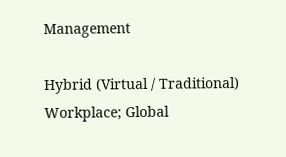Management

Hybrid (Virtual / Traditional) Workplace; Global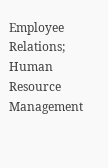Employee Relations; Human Resource Management